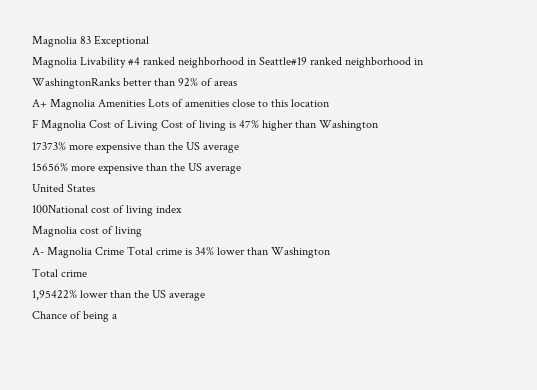Magnolia 83 Exceptional
Magnolia Livability #4 ranked neighborhood in Seattle#19 ranked neighborhood in WashingtonRanks better than 92% of areas
A+ Magnolia Amenities Lots of amenities close to this location
F Magnolia Cost of Living Cost of living is 47% higher than Washington
17373% more expensive than the US average
15656% more expensive than the US average
United States
100National cost of living index
Magnolia cost of living
A- Magnolia Crime Total crime is 34% lower than Washington
Total crime
1,95422% lower than the US average
Chance of being a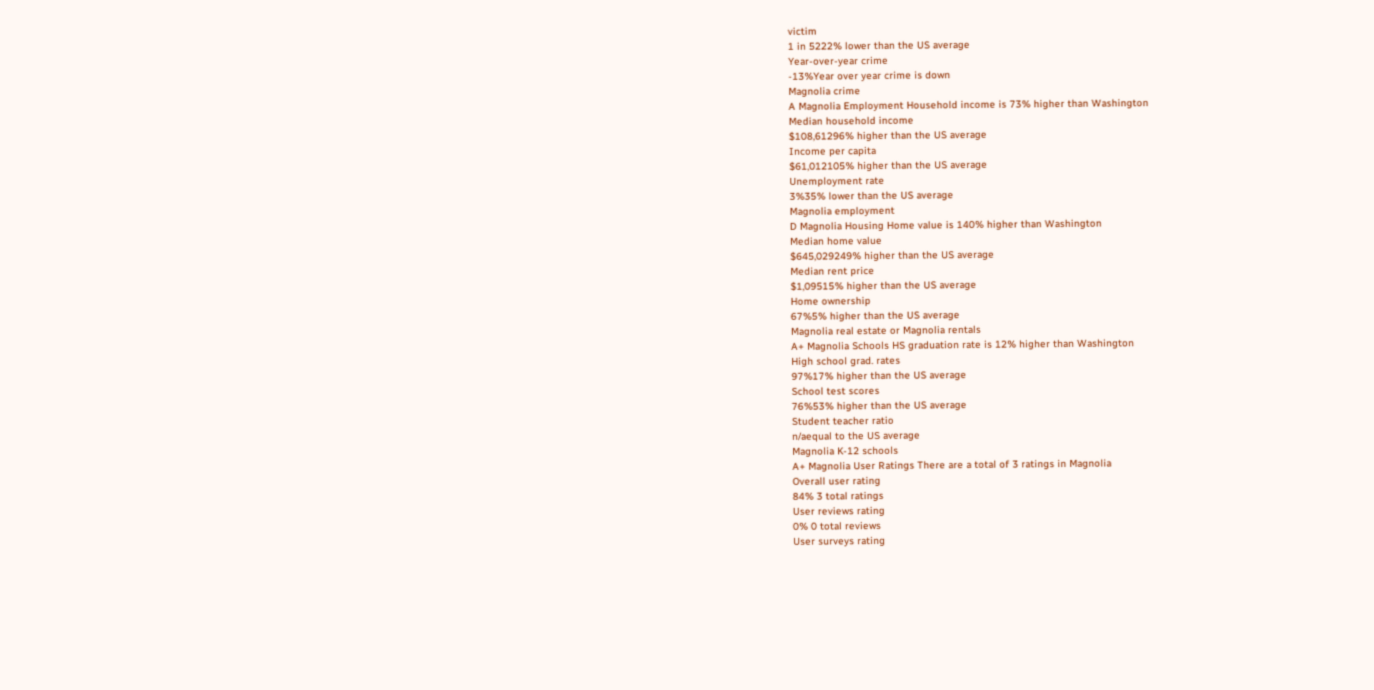victim
1 in 5222% lower than the US average
Year-over-year crime
-13%Year over year crime is down
Magnolia crime
A Magnolia Employment Household income is 73% higher than Washington
Median household income
$108,61296% higher than the US average
Income per capita
$61,012105% higher than the US average
Unemployment rate
3%35% lower than the US average
Magnolia employment
D Magnolia Housing Home value is 140% higher than Washington
Median home value
$645,029249% higher than the US average
Median rent price
$1,09515% higher than the US average
Home ownership
67%5% higher than the US average
Magnolia real estate or Magnolia rentals
A+ Magnolia Schools HS graduation rate is 12% higher than Washington
High school grad. rates
97%17% higher than the US average
School test scores
76%53% higher than the US average
Student teacher ratio
n/aequal to the US average
Magnolia K-12 schools
A+ Magnolia User Ratings There are a total of 3 ratings in Magnolia
Overall user rating
84% 3 total ratings
User reviews rating
0% 0 total reviews
User surveys rating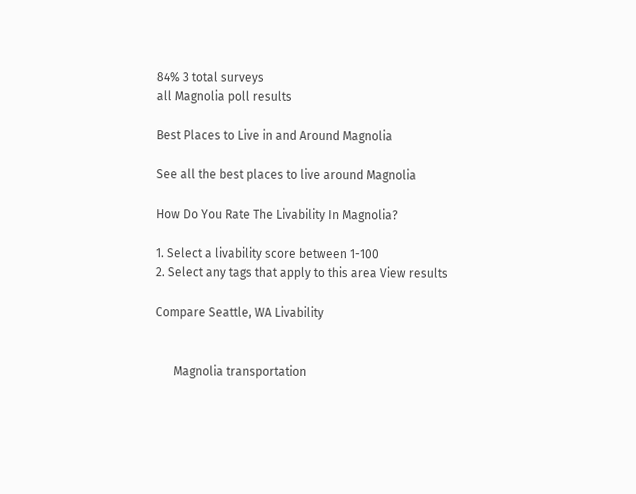84% 3 total surveys
all Magnolia poll results

Best Places to Live in and Around Magnolia

See all the best places to live around Magnolia

How Do You Rate The Livability In Magnolia?

1. Select a livability score between 1-100
2. Select any tags that apply to this area View results

Compare Seattle, WA Livability


      Magnolia transportation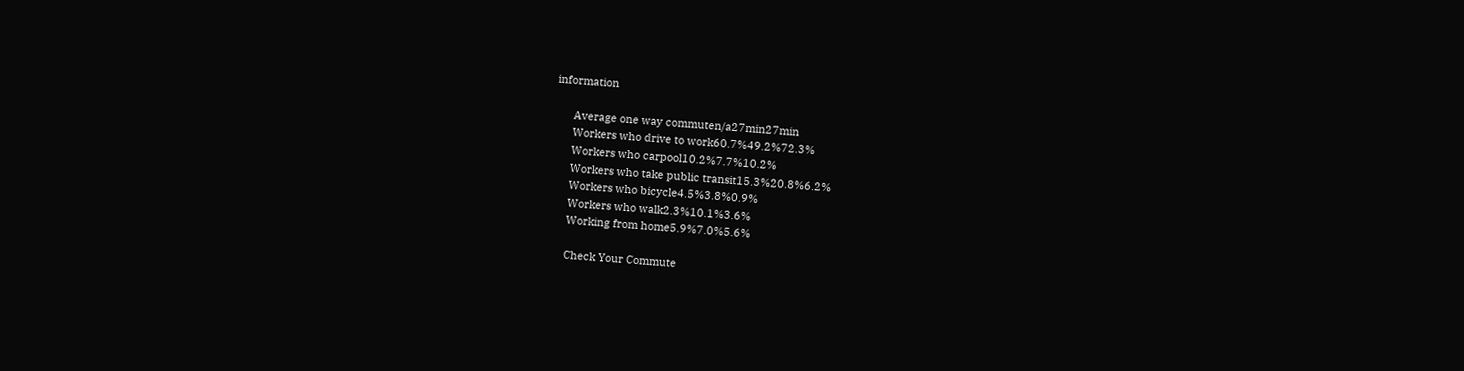information

      Average one way commuten/a27min27min
      Workers who drive to work60.7%49.2%72.3%
      Workers who carpool10.2%7.7%10.2%
      Workers who take public transit15.3%20.8%6.2%
      Workers who bicycle4.5%3.8%0.9%
      Workers who walk2.3%10.1%3.6%
      Working from home5.9%7.0%5.6%

      Check Your Commute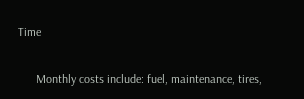Time

      Monthly costs include: fuel, maintenance, tires,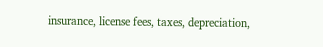insurance, license fees, taxes, depreciation,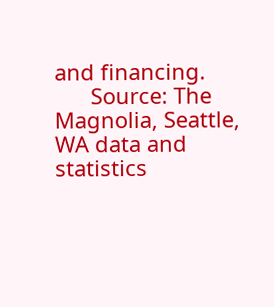and financing.
      Source: The Magnolia, Seattle, WA data and statistics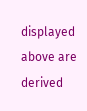displayed above are derived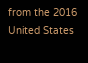from the 2016 United States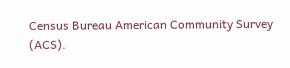Census Bureau American Community Survey (ACS).